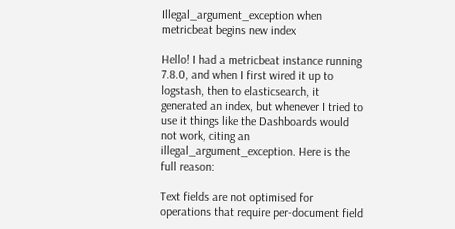Illegal_argument_exception when metricbeat begins new index

Hello! I had a metricbeat instance running 7.8.0, and when I first wired it up to logstash, then to elasticsearch, it generated an index, but whenever I tried to use it things like the Dashboards would not work, citing an illegal_argument_exception. Here is the full reason:

Text fields are not optimised for operations that require per-document field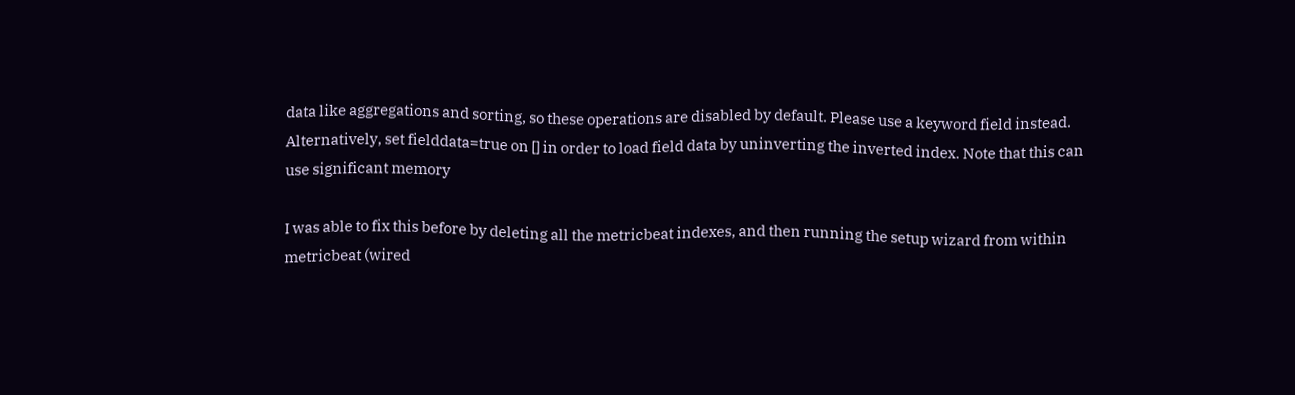data like aggregations and sorting, so these operations are disabled by default. Please use a keyword field instead. Alternatively, set fielddata=true on [] in order to load field data by uninverting the inverted index. Note that this can use significant memory

I was able to fix this before by deleting all the metricbeat indexes, and then running the setup wizard from within metricbeat (wired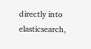directly into elasticsearch,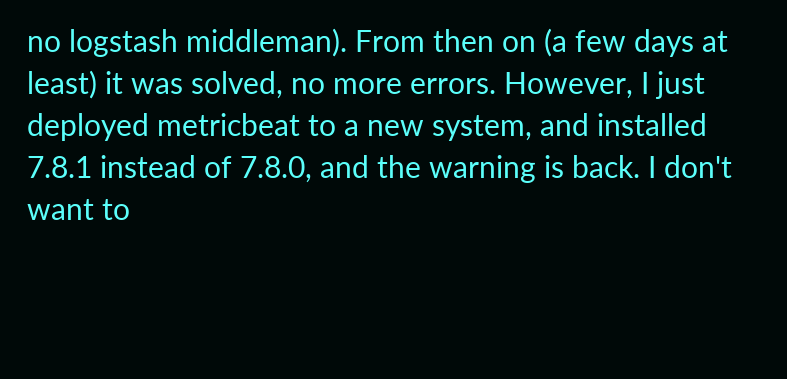no logstash middleman). From then on (a few days at least) it was solved, no more errors. However, I just deployed metricbeat to a new system, and installed 7.8.1 instead of 7.8.0, and the warning is back. I don't want to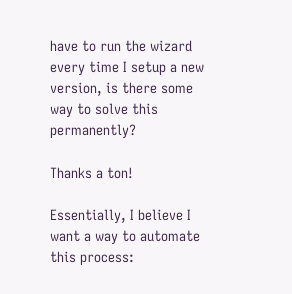have to run the wizard every time I setup a new version, is there some way to solve this permanently?

Thanks a ton!

Essentially, I believe I want a way to automate this process: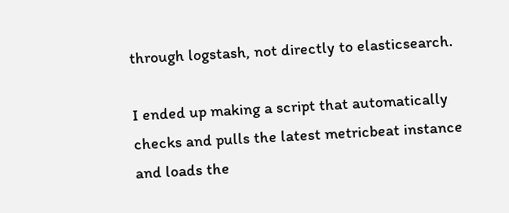through logstash, not directly to elasticsearch.

I ended up making a script that automatically checks and pulls the latest metricbeat instance and loads the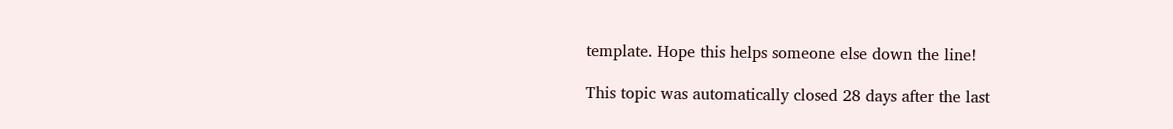template. Hope this helps someone else down the line!

This topic was automatically closed 28 days after the last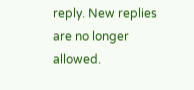reply. New replies are no longer allowed.